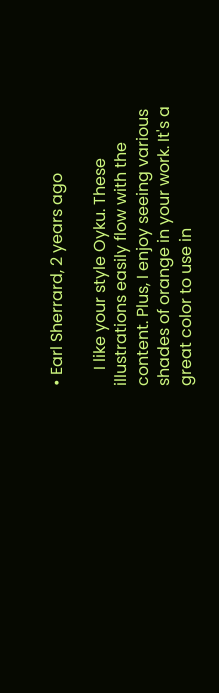• Earl Sherrard, 2 years ago

    I like your style Oyku. These illustrations easily flow with the content. Plus, I enjoy seeing various shades of orange in your work. It's a great color to use in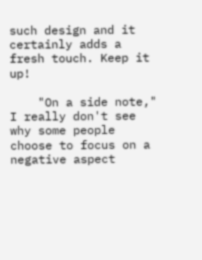such design and it certainly adds a fresh touch. Keep it up!

    "On a side note," I really don't see why some people choose to focus on a negative aspect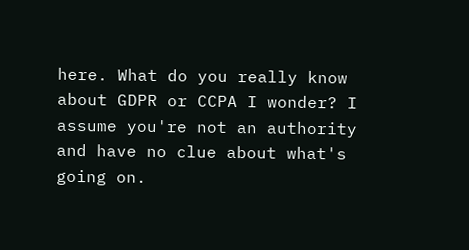here. What do you really know about GDPR or CCPA I wonder? I assume you're not an authority and have no clue about what's going on.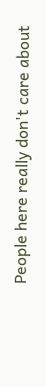People here really don't care about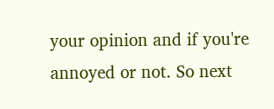your opinion and if you're annoyed or not. So next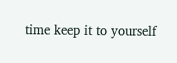time keep it to yourself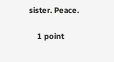sister. Peace.

    1 point